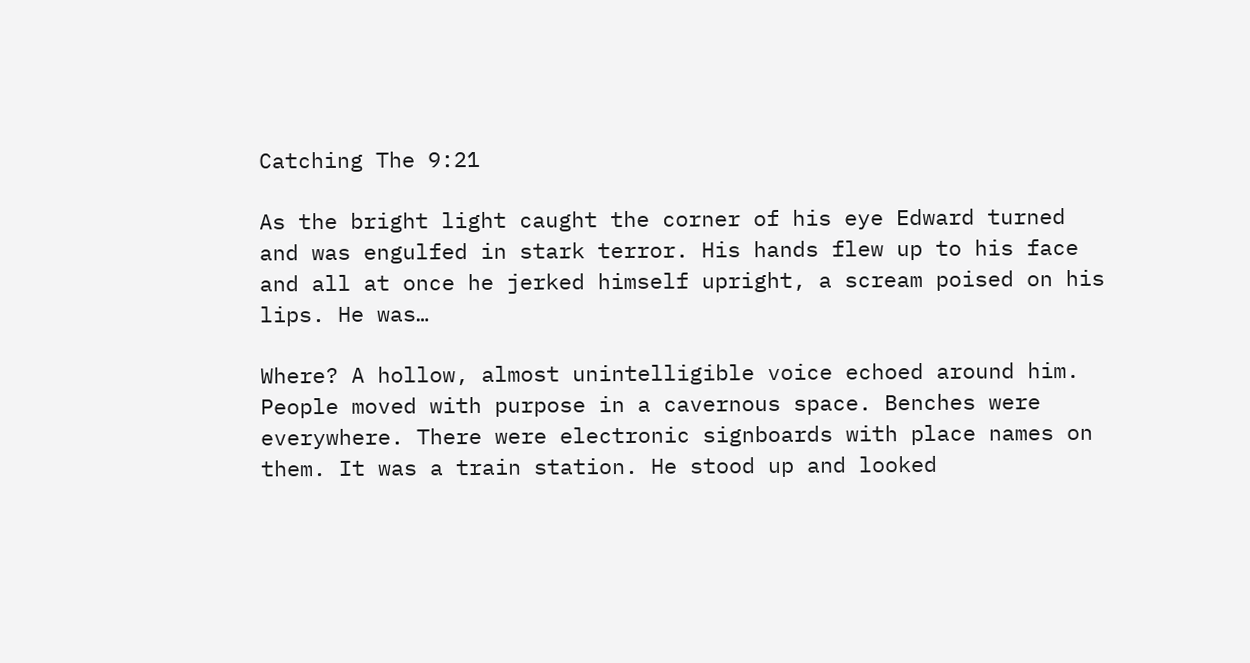Catching The 9:21

As the bright light caught the corner of his eye Edward turned and was engulfed in stark terror. His hands flew up to his face and all at once he jerked himself upright, a scream poised on his lips. He was…

Where? A hollow, almost unintelligible voice echoed around him. People moved with purpose in a cavernous space. Benches were everywhere. There were electronic signboards with place names on them. It was a train station. He stood up and looked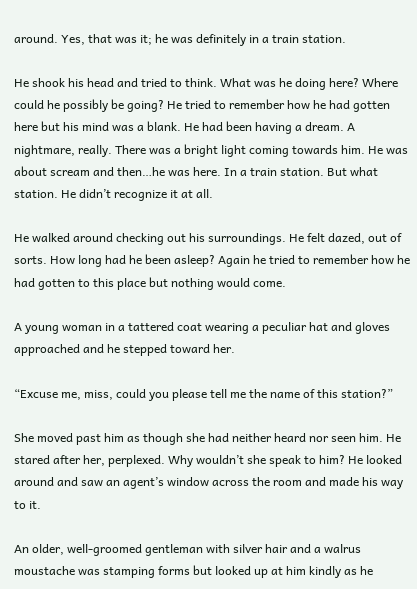around. Yes, that was it; he was definitely in a train station.

He shook his head and tried to think. What was he doing here? Where could he possibly be going? He tried to remember how he had gotten here but his mind was a blank. He had been having a dream. A nightmare, really. There was a bright light coming towards him. He was about scream and then…he was here. In a train station. But what station. He didn’t recognize it at all.

He walked around checking out his surroundings. He felt dazed, out of sorts. How long had he been asleep? Again he tried to remember how he had gotten to this place but nothing would come.

A young woman in a tattered coat wearing a peculiar hat and gloves approached and he stepped toward her.

“Excuse me, miss, could you please tell me the name of this station?”

She moved past him as though she had neither heard nor seen him. He stared after her, perplexed. Why wouldn’t she speak to him? He looked around and saw an agent’s window across the room and made his way to it.

An older, well-groomed gentleman with silver hair and a walrus moustache was stamping forms but looked up at him kindly as he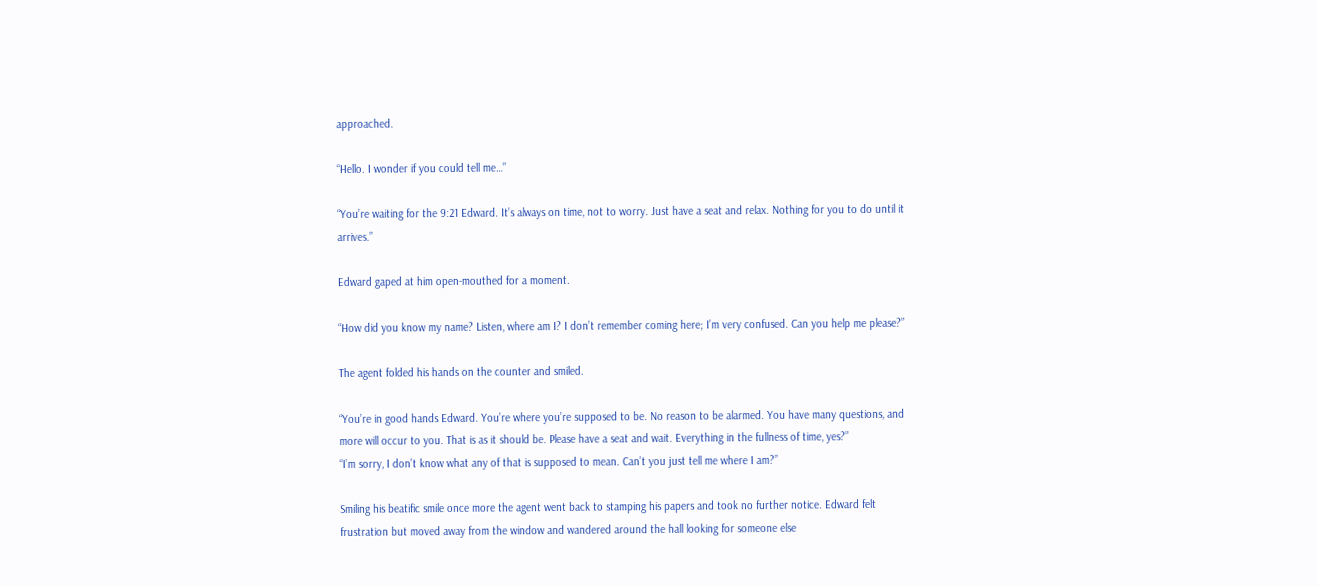approached.

“Hello. I wonder if you could tell me…”

“You’re waiting for the 9:21 Edward. It’s always on time, not to worry. Just have a seat and relax. Nothing for you to do until it arrives.”

Edward gaped at him open-mouthed for a moment.

“How did you know my name? Listen, where am I? I don’t remember coming here; I’m very confused. Can you help me please?”

The agent folded his hands on the counter and smiled.

“You’re in good hands Edward. You’re where you’re supposed to be. No reason to be alarmed. You have many questions, and more will occur to you. That is as it should be. Please have a seat and wait. Everything in the fullness of time, yes?”
“I’m sorry, I don’t know what any of that is supposed to mean. Can’t you just tell me where I am?”

Smiling his beatific smile once more the agent went back to stamping his papers and took no further notice. Edward felt frustration but moved away from the window and wandered around the hall looking for someone else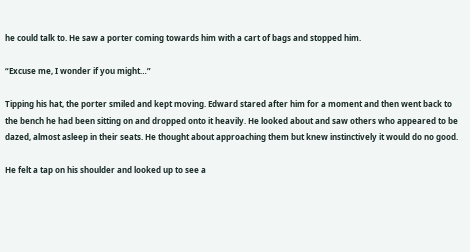he could talk to. He saw a porter coming towards him with a cart of bags and stopped him.

“Excuse me, I wonder if you might…”

Tipping his hat, the porter smiled and kept moving. Edward stared after him for a moment and then went back to the bench he had been sitting on and dropped onto it heavily. He looked about and saw others who appeared to be dazed, almost asleep in their seats. He thought about approaching them but knew instinctively it would do no good.

He felt a tap on his shoulder and looked up to see a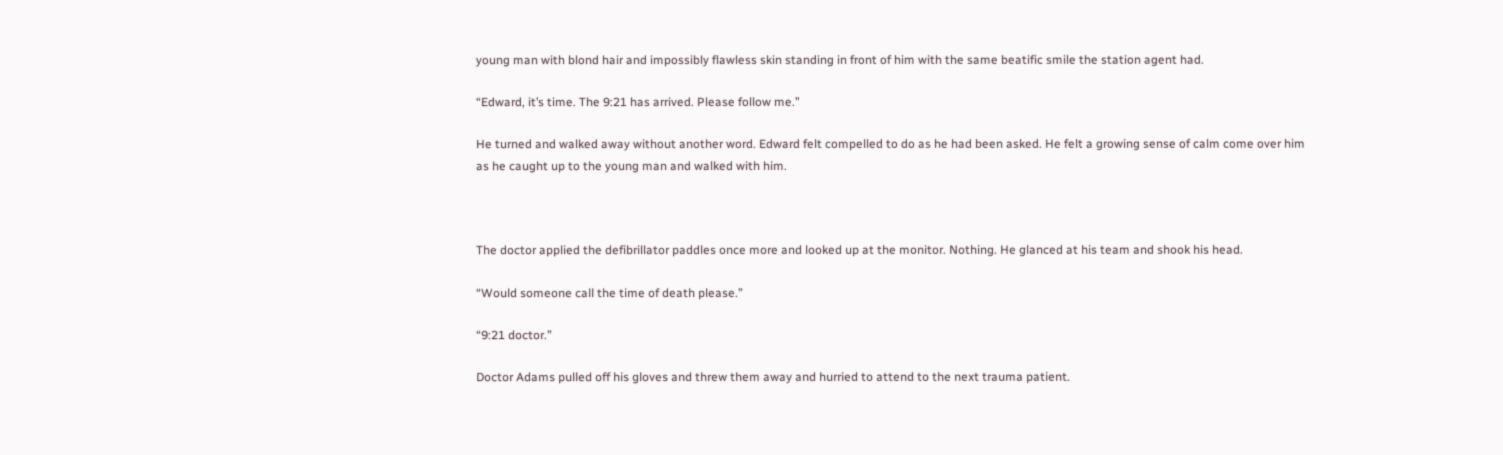young man with blond hair and impossibly flawless skin standing in front of him with the same beatific smile the station agent had.

“Edward, it’s time. The 9:21 has arrived. Please follow me.”

He turned and walked away without another word. Edward felt compelled to do as he had been asked. He felt a growing sense of calm come over him as he caught up to the young man and walked with him.



The doctor applied the defibrillator paddles once more and looked up at the monitor. Nothing. He glanced at his team and shook his head.

“Would someone call the time of death please.”

“9:21 doctor.”

Doctor Adams pulled off his gloves and threw them away and hurried to attend to the next trauma patient.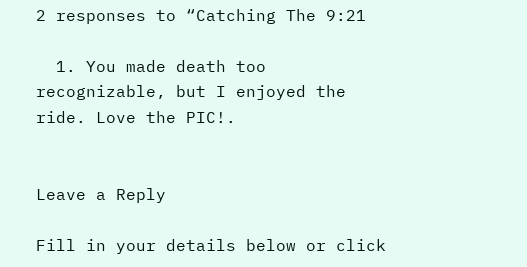2 responses to “Catching The 9:21

  1. You made death too recognizable, but I enjoyed the ride. Love the PIC!.


Leave a Reply

Fill in your details below or click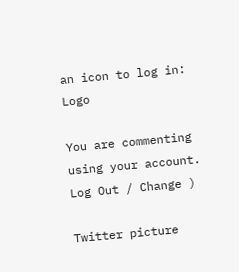an icon to log in: Logo

You are commenting using your account. Log Out / Change )

Twitter picture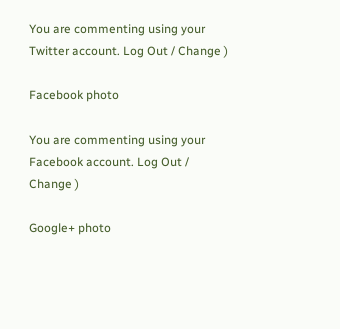You are commenting using your Twitter account. Log Out / Change )

Facebook photo

You are commenting using your Facebook account. Log Out / Change )

Google+ photo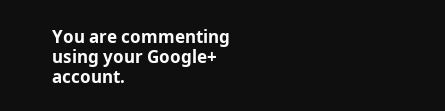You are commenting using your Google+ account.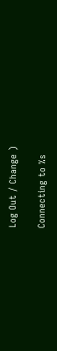Log Out / Change )

Connecting to %s